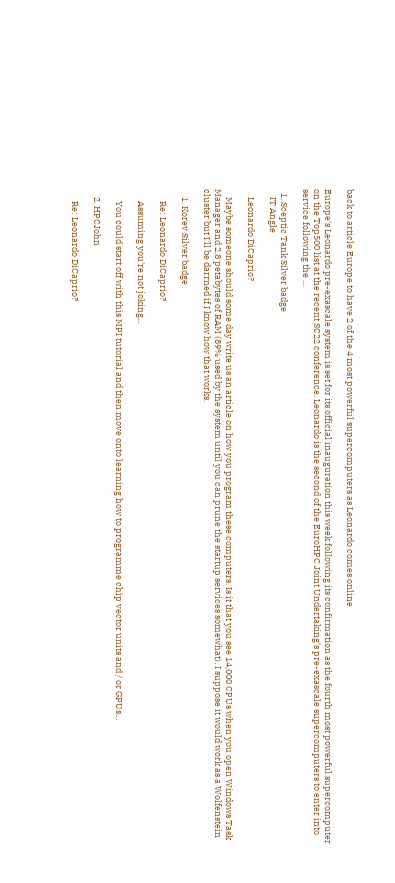back to article Europe to have 2 of the 4 most powerful supercomputers as Leonardo comes online

Europe's Leonardo pre-exascale system is set for its official inauguration this week following its confirmation as the fourth most powerful supercomputer on the Top500 list at the recent SC22 conference. Leonardo is the second of the EuroHPC Joint Undertaking's pre-exascale supercomputers to enter into service following the …

  1. Sceptic Tank Silver badge
    IT Angle

    Leonardo DiCaprio?

    Maybe someone should some day write us an article on how you program these computers. Is it that you see 14,000 CPUs when you open Windows Task Manager and 2.8 petabytes of RAM (89% used by the system until you can prune the startup services somewhat). I suppose it would work as a Wolfenstein cluster but I'll be darrned if I know how that works.

    1. Korev Silver badge

      Re: Leonardo DiCaprio?

      Assuming you're not joking...

      You could start off with this MPI tutorial and then move onto learning how to programme chip vector units and / or GPUs...

    2. HPCJohn

      Re: Leonardo DiCaprio?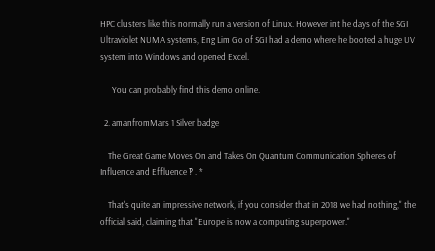HPC clusters like this normally run a version of Linux. However int he days of the SGI Ultraviolet NUMA systems, Eng Lim Go of SGI had a demo where he booted a huge UV system into Windows and opened Excel.

      You can probably find this demo online.

  2. amanfromMars 1 Silver badge

    The Great Game Moves On and Takes On Quantum Communication Spheres of Influence and Effluence ‽ . *

    That's quite an impressive network, if you consider that in 2018 we had nothing," the official said, claiming that "Europe is now a computing superpower."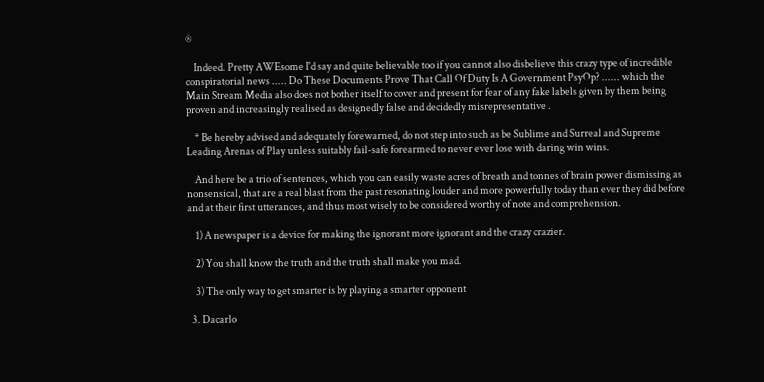®

    Indeed. Pretty AWEsome I'd say and quite believable too if you cannot also disbelieve this crazy type of incredible conspiratorial news ..... Do These Documents Prove That Call Of Duty Is A Government PsyOp? ...... which the Main Stream Media also does not bother itself to cover and present for fear of any fake labels given by them being proven and increasingly realised as designedly false and decidedly misrepresentative .

    * Be hereby advised and adequately forewarned, do not step into such as be Sublime and Surreal and Supreme Leading Arenas of Play unless suitably fail-safe forearmed to never ever lose with daring win wins.

    And here be a trio of sentences, which you can easily waste acres of breath and tonnes of brain power dismissing as nonsensical, that are a real blast from the past resonating louder and more powerfully today than ever they did before and at their first utterances, and thus most wisely to be considered worthy of note and comprehension.

    1) A newspaper is a device for making the ignorant more ignorant and the crazy crazier.

    2) You shall know the truth and the truth shall make you mad.

    3) The only way to get smarter is by playing a smarter opponent

  3. Dacarlo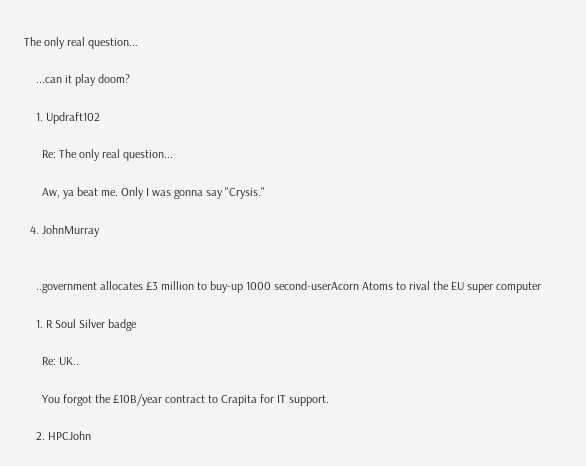The only real question...

    ...can it play doom?

    1. Updraft102

      Re: The only real question...

      Aw, ya beat me. Only I was gonna say "Crysis."

  4. JohnMurray


    ..government allocates £3 million to buy-up 1000 second-userAcorn Atoms to rival the EU super computer

    1. R Soul Silver badge

      Re: UK..

      You forgot the £10B/year contract to Crapita for IT support.

    2. HPCJohn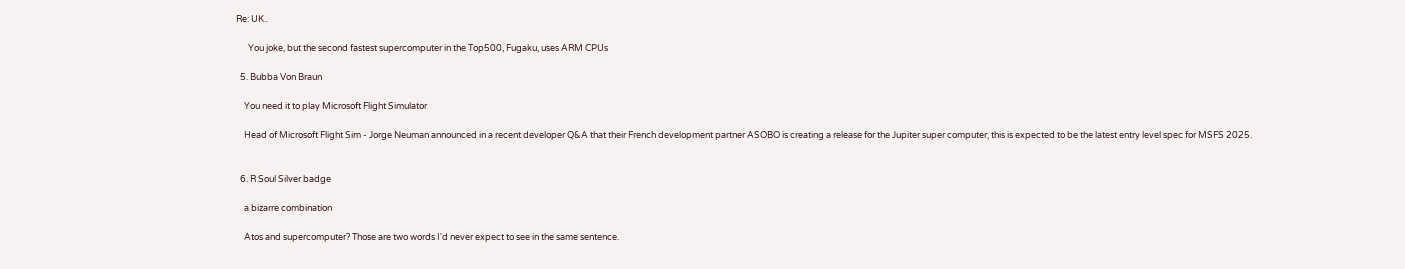Re: UK..

      You joke, but the second fastest supercomputer in the Top500, Fugaku, uses ARM CPUs

  5. Bubba Von Braun

    You need it to play Microsoft Flight Simulator

    Head of Microsoft Flight Sim - Jorge Neuman announced in a recent developer Q&A that their French development partner ASOBO is creating a release for the Jupiter super computer, this is expected to be the latest entry level spec for MSFS 2025.


  6. R Soul Silver badge

    a bizarre combination

    Atos and supercomputer? Those are two words I'd never expect to see in the same sentence.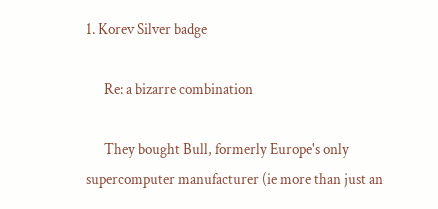1. Korev Silver badge

      Re: a bizarre combination

      They bought Bull, formerly Europe's only supercomputer manufacturer (ie more than just an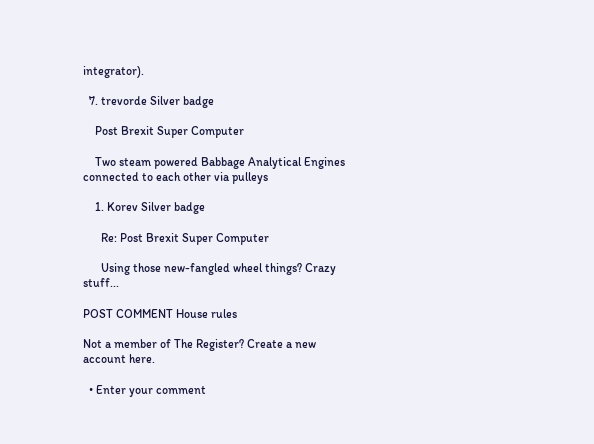integrator).

  7. trevorde Silver badge

    Post Brexit Super Computer

    Two steam powered Babbage Analytical Engines connected to each other via pulleys

    1. Korev Silver badge

      Re: Post Brexit Super Computer

      Using those new-fangled wheel things? Crazy stuff...

POST COMMENT House rules

Not a member of The Register? Create a new account here.

  • Enter your comment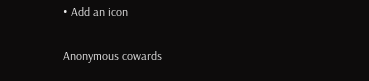• Add an icon

Anonymous cowards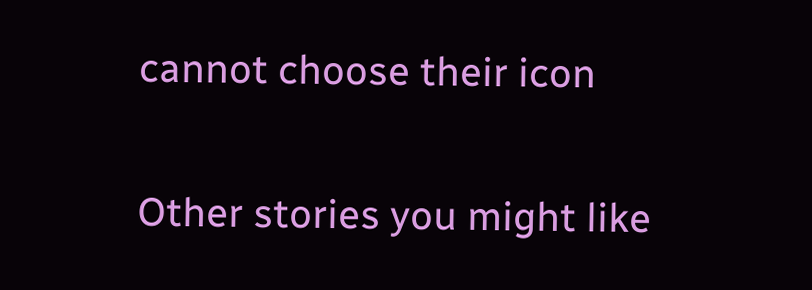cannot choose their icon

Other stories you might like